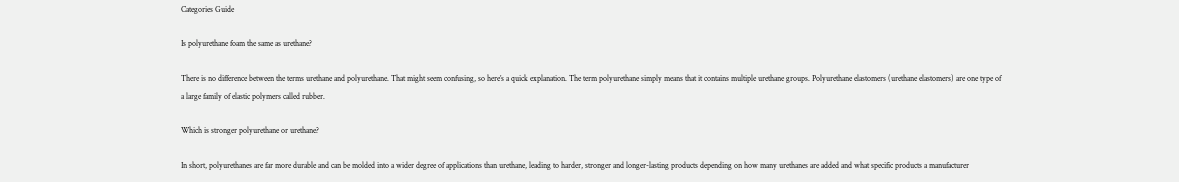Categories Guide

Is polyurethane foam the same as urethane?

There is no difference between the terms urethane and polyurethane. That might seem confusing, so here’s a quick explanation. The term polyurethane simply means that it contains multiple urethane groups. Polyurethane elastomers (urethane elastomers) are one type of a large family of elastic polymers called rubber.

Which is stronger polyurethane or urethane?

In short, polyurethanes are far more durable and can be molded into a wider degree of applications than urethane, leading to harder, stronger and longer-lasting products depending on how many urethanes are added and what specific products a manufacturer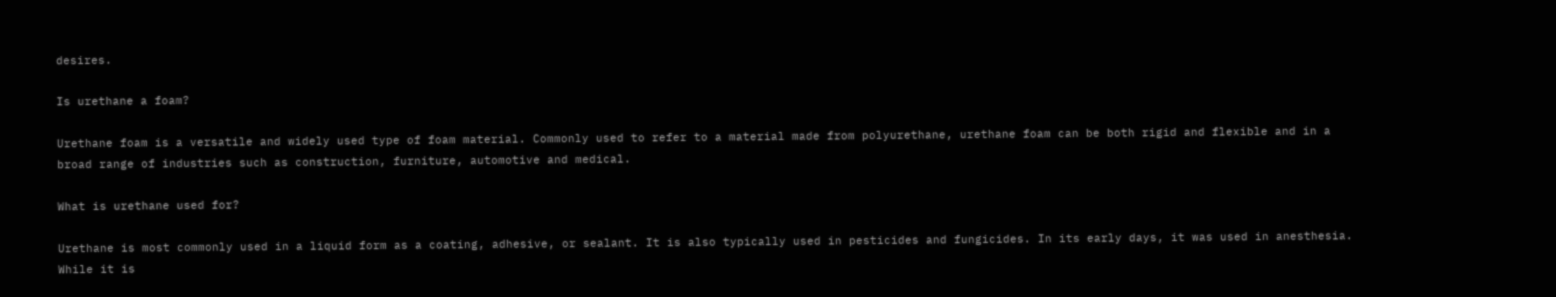desires.

Is urethane a foam?

Urethane foam is a versatile and widely used type of foam material. Commonly used to refer to a material made from polyurethane, urethane foam can be both rigid and flexible and in a broad range of industries such as construction, furniture, automotive and medical.

What is urethane used for?

Urethane is most commonly used in a liquid form as a coating, adhesive, or sealant. It is also typically used in pesticides and fungicides. In its early days, it was used in anesthesia. While it is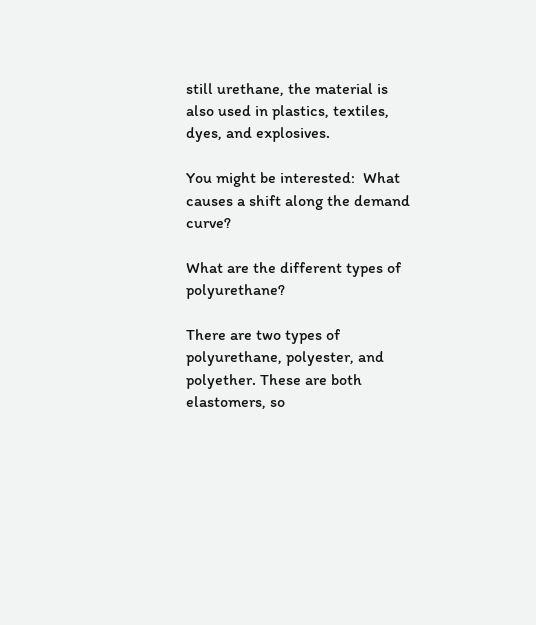still urethane, the material is also used in plastics, textiles, dyes, and explosives.

You might be interested:  What causes a shift along the demand curve?

What are the different types of polyurethane?

There are two types of polyurethane, polyester, and polyether. These are both elastomers, so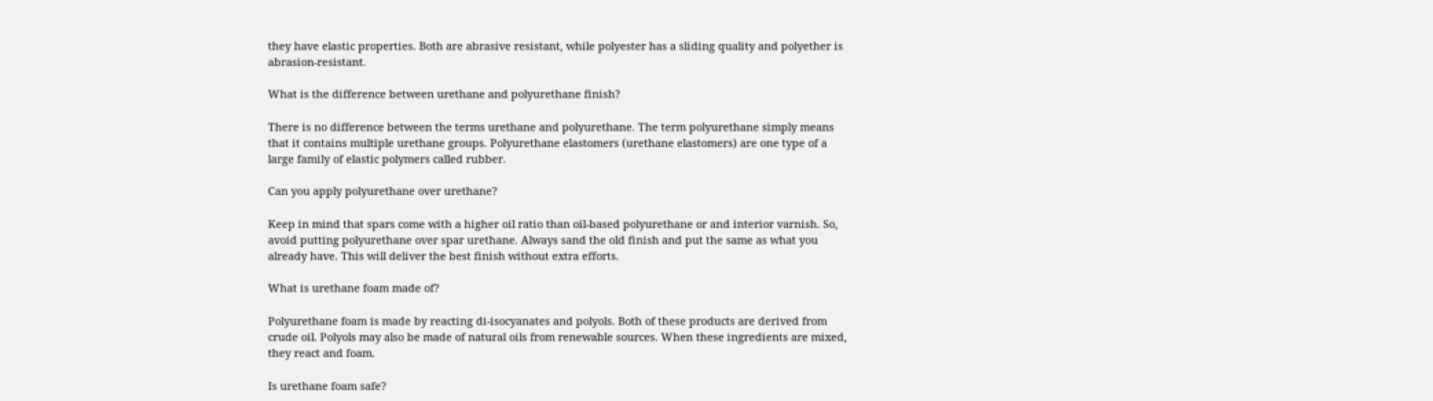they have elastic properties. Both are abrasive resistant, while polyester has a sliding quality and polyether is abrasion-resistant.

What is the difference between urethane and polyurethane finish?

There is no difference between the terms urethane and polyurethane. The term polyurethane simply means that it contains multiple urethane groups. Polyurethane elastomers (urethane elastomers) are one type of a large family of elastic polymers called rubber.

Can you apply polyurethane over urethane?

Keep in mind that spars come with a higher oil ratio than oil-based polyurethane or and interior varnish. So, avoid putting polyurethane over spar urethane. Always sand the old finish and put the same as what you already have. This will deliver the best finish without extra efforts.

What is urethane foam made of?

Polyurethane foam is made by reacting di‐isocyanates and polyols. Both of these products are derived from crude oil. Polyols may also be made of natural oils from renewable sources. When these ingredients are mixed, they react and foam.

Is urethane foam safe?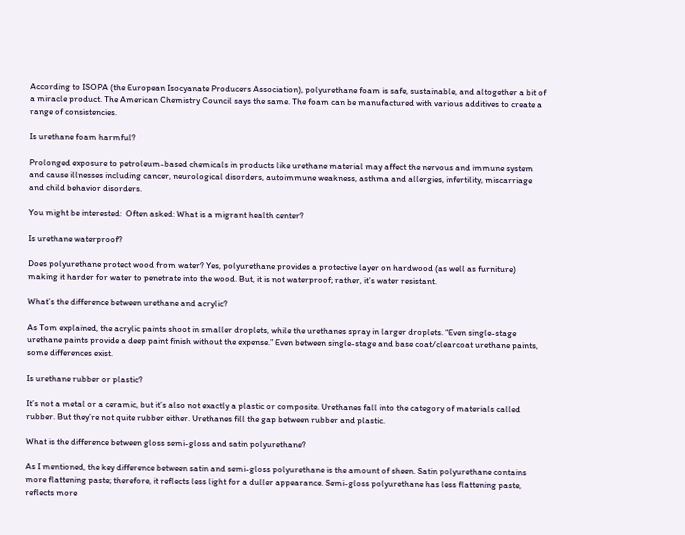According to ISOPA (the European Isocyanate Producers Association), polyurethane foam is safe, sustainable, and altogether a bit of a miracle product. The American Chemistry Council says the same. The foam can be manufactured with various additives to create a range of consistencies.

Is urethane foam harmful?

Prolonged exposure to petroleum-based chemicals in products like urethane material may affect the nervous and immune system and cause illnesses including cancer, neurological disorders, autoimmune weakness, asthma and allergies, infertility, miscarriage and child behavior disorders.

You might be interested:  Often asked: What is a migrant health center?

Is urethane waterproof?

Does polyurethane protect wood from water? Yes, polyurethane provides a protective layer on hardwood (as well as furniture) making it harder for water to penetrate into the wood. But, it is not waterproof; rather, it’s water resistant.

What’s the difference between urethane and acrylic?

As Tom explained, the acrylic paints shoot in smaller droplets, while the urethanes spray in larger droplets. “Even single-stage urethane paints provide a deep paint finish without the expense.” Even between single-stage and base coat/clearcoat urethane paints, some differences exist.

Is urethane rubber or plastic?

It’s not a metal or a ceramic, but it’s also not exactly a plastic or composite. Urethanes fall into the category of materials called rubber. But they’re not quite rubber either. Urethanes fill the gap between rubber and plastic.

What is the difference between gloss semi-gloss and satin polyurethane?

As I mentioned, the key difference between satin and semi-gloss polyurethane is the amount of sheen. Satin polyurethane contains more flattening paste; therefore, it reflects less light for a duller appearance. Semi-gloss polyurethane has less flattening paste, reflects more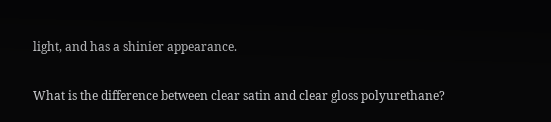light, and has a shinier appearance.

What is the difference between clear satin and clear gloss polyurethane?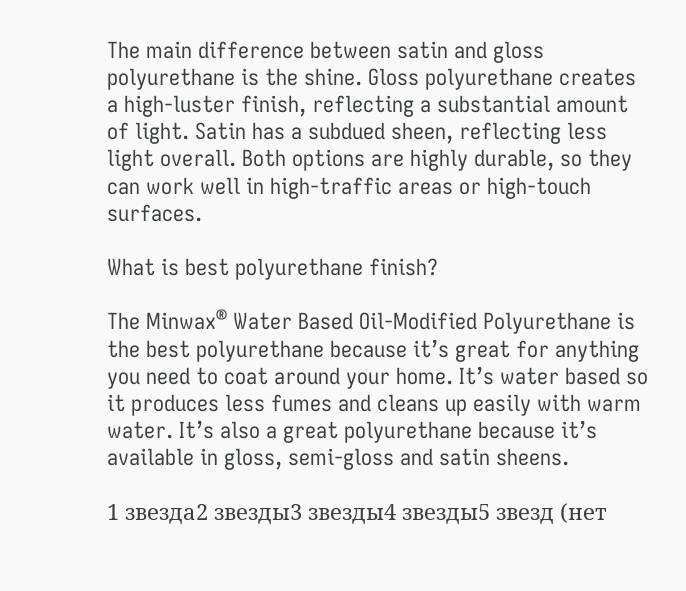The main difference between satin and gloss polyurethane is the shine. Gloss polyurethane creates a high-luster finish, reflecting a substantial amount of light. Satin has a subdued sheen, reflecting less light overall. Both options are highly durable, so they can work well in high-traffic areas or high-touch surfaces.

What is best polyurethane finish?

The Minwax® Water Based Oil-Modified Polyurethane is the best polyurethane because it’s great for anything you need to coat around your home. It’s water based so it produces less fumes and cleans up easily with warm water. It’s also a great polyurethane because it’s available in gloss, semi-gloss and satin sheens.

1 звезда2 звезды3 звезды4 звезды5 звезд (нет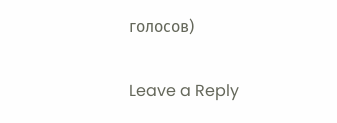голосов)

Leave a Reply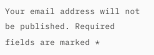Your email address will not be published. Required fields are marked *